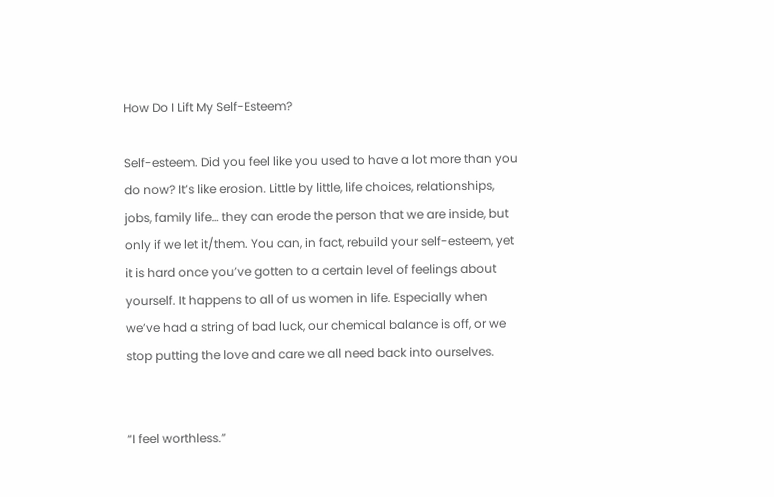How Do I Lift My Self-Esteem?

Self-esteem. Did you feel like you used to have a lot more than you do now? It’s like erosion. Little by little, life choices, relationships, jobs, family life… they can erode the person that we are inside, but only if we let it/them. You can, in fact, rebuild your self-esteem, yet it is hard once you’ve gotten to a certain level of feelings about yourself. It happens to all of us women in life. Especially when we’ve had a string of bad luck, our chemical balance is off, or we stop putting the love and care we all need back into ourselves.


“I feel worthless.”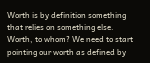Worth is by definition something that relies on something else. Worth, to whom? We need to start pointing our worth as defined by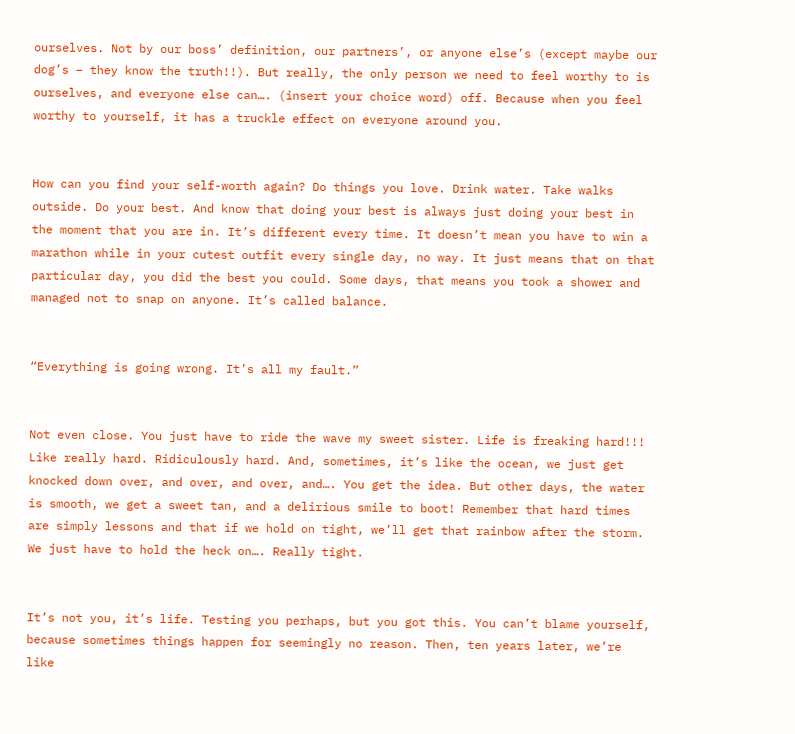ourselves. Not by our boss’ definition, our partners’, or anyone else’s (except maybe our dog’s – they know the truth!!). But really, the only person we need to feel worthy to is ourselves, and everyone else can…. (insert your choice word) off. Because when you feel worthy to yourself, it has a truckle effect on everyone around you.


How can you find your self-worth again? Do things you love. Drink water. Take walks outside. Do your best. And know that doing your best is always just doing your best in the moment that you are in. It’s different every time. It doesn’t mean you have to win a marathon while in your cutest outfit every single day, no way. It just means that on that particular day, you did the best you could. Some days, that means you took a shower and managed not to snap on anyone. It’s called balance.


“Everything is going wrong. It’s all my fault.”


Not even close. You just have to ride the wave my sweet sister. Life is freaking hard!!! Like really hard. Ridiculously hard. And, sometimes, it’s like the ocean, we just get knocked down over, and over, and over, and…. You get the idea. But other days, the water is smooth, we get a sweet tan, and a delirious smile to boot! Remember that hard times are simply lessons and that if we hold on tight, we’ll get that rainbow after the storm. We just have to hold the heck on…. Really tight.


It’s not you, it’s life. Testing you perhaps, but you got this. You can’t blame yourself, because sometimes things happen for seemingly no reason. Then, ten years later, we’re like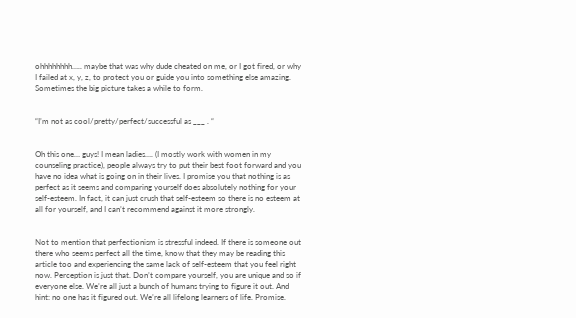ohhhhhhhh….. maybe that was why dude cheated on me, or I got fired, or why I failed at x, y, z, to protect you or guide you into something else amazing. Sometimes the big picture takes a while to form.


“I’m not as cool/pretty/perfect/successful as ___ . “


Oh this one… guys! I mean ladies…. (I mostly work with women in my counseling practice), people always try to put their best foot forward and you have no idea what is going on in their lives. I promise you that nothing is as perfect as it seems and comparing yourself does absolutely nothing for your self-esteem. In fact, it can just crush that self-esteem so there is no esteem at all for yourself, and I can’t recommend against it more strongly.


Not to mention that perfectionism is stressful indeed. If there is someone out there who seems perfect all the time, know that they may be reading this article too and experiencing the same lack of self-esteem that you feel right now. Perception is just that. Don’t compare yourself, you are unique and so if everyone else. We’re all just a bunch of humans trying to figure it out. And hint: no one has it figured out. We’re all lifelong learners of life. Promise.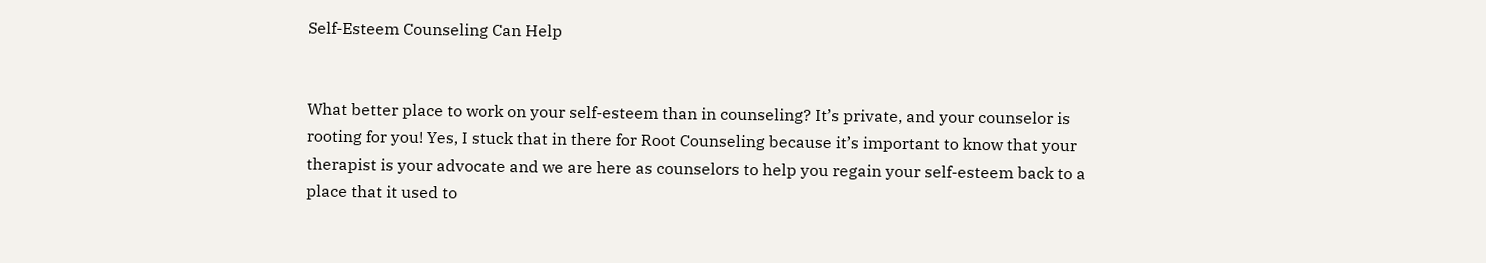Self-Esteem Counseling Can Help


What better place to work on your self-esteem than in counseling? It’s private, and your counselor is rooting for you! Yes, I stuck that in there for Root Counseling because it’s important to know that your therapist is your advocate and we are here as counselors to help you regain your self-esteem back to a place that it used to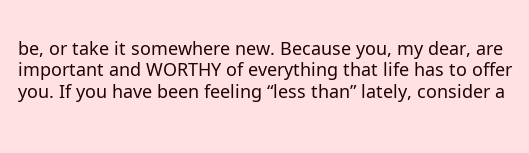be, or take it somewhere new. Because you, my dear, are important and WORTHY of everything that life has to offer you. If you have been feeling “less than” lately, consider a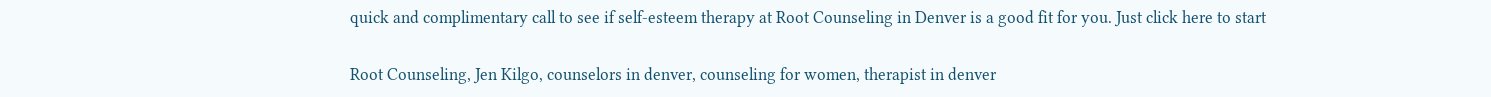quick and complimentary call to see if self-esteem therapy at Root Counseling in Denver is a good fit for you. Just click here to start


Root Counseling, Jen Kilgo, counselors in denver, counseling for women, therapist in denver